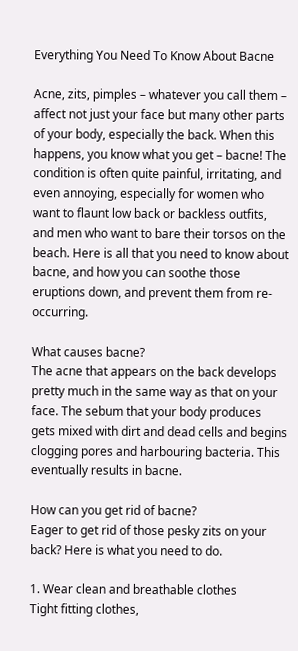Everything You Need To Know About Bacne

Acne, zits, pimples – whatever you call them – affect not just your face but many other parts of your body, especially the back. When this happens, you know what you get – bacne! The condition is often quite painful, irritating, and even annoying, especially for women who want to flaunt low back or backless outfits, and men who want to bare their torsos on the beach. Here is all that you need to know about bacne, and how you can soothe those eruptions down, and prevent them from re-occurring.

What causes bacne?
The acne that appears on the back develops pretty much in the same way as that on your face. The sebum that your body produces gets mixed with dirt and dead cells and begins clogging pores and harbouring bacteria. This eventually results in bacne.

How can you get rid of bacne?
Eager to get rid of those pesky zits on your back? Here is what you need to do.

1. Wear clean and breathable clothes
Tight fitting clothes,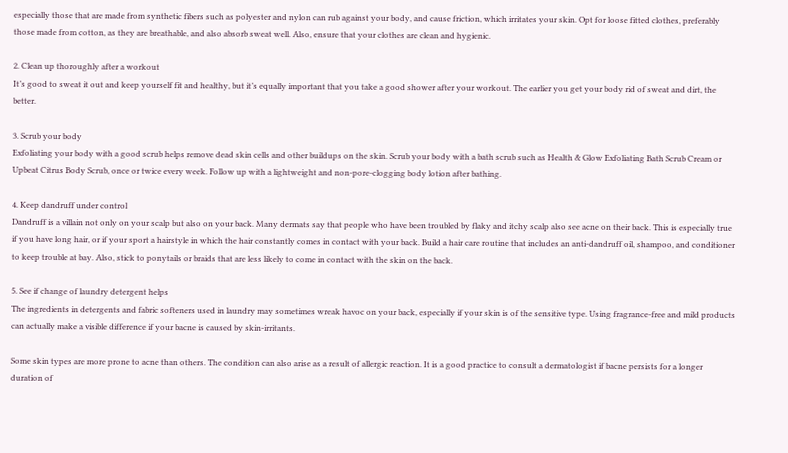especially those that are made from synthetic fibers such as polyester and nylon can rub against your body, and cause friction, which irritates your skin. Opt for loose fitted clothes, preferably those made from cotton, as they are breathable, and also absorb sweat well. Also, ensure that your clothes are clean and hygienic.

2. Clean up thoroughly after a workout
It’s good to sweat it out and keep yourself fit and healthy, but it’s equally important that you take a good shower after your workout. The earlier you get your body rid of sweat and dirt, the better.

3. Scrub your body
Exfoliating your body with a good scrub helps remove dead skin cells and other buildups on the skin. Scrub your body with a bath scrub such as Health & Glow Exfoliating Bath Scrub Cream or Upbeat Citrus Body Scrub, once or twice every week. Follow up with a lightweight and non-pore-clogging body lotion after bathing.

4. Keep dandruff under control
Dandruff is a villain not only on your scalp but also on your back. Many dermats say that people who have been troubled by flaky and itchy scalp also see acne on their back. This is especially true if you have long hair, or if your sport a hairstyle in which the hair constantly comes in contact with your back. Build a hair care routine that includes an anti-dandruff oil, shampoo, and conditioner to keep trouble at bay. Also, stick to ponytails or braids that are less likely to come in contact with the skin on the back.

5. See if change of laundry detergent helps
The ingredients in detergents and fabric softeners used in laundry may sometimes wreak havoc on your back, especially if your skin is of the sensitive type. Using fragrance-free and mild products can actually make a visible difference if your bacne is caused by skin-irritants.

Some skin types are more prone to acne than others. The condition can also arise as a result of allergic reaction. It is a good practice to consult a dermatologist if bacne persists for a longer duration of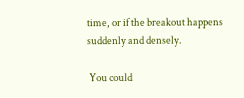time, or if the breakout happens suddenly and densely.

 You could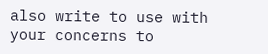also write to use with your concerns to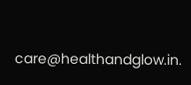care@healthandglow.in.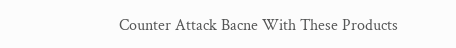Counter Attack Bacne With These Products